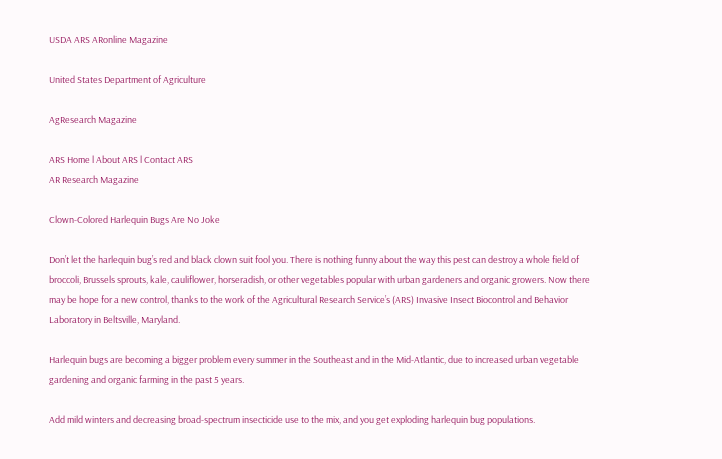USDA ARS ARonline Magazine

United States Department of Agriculture

AgResearch Magazine

ARS Home l About ARS l Contact ARS
AR Research Magazine

Clown-Colored Harlequin Bugs Are No Joke

Don’t let the harlequin bug’s red and black clown suit fool you. There is nothing funny about the way this pest can destroy a whole field of broccoli, Brussels sprouts, kale, cauliflower, horseradish, or other vegetables popular with urban gardeners and organic growers. Now there may be hope for a new control, thanks to the work of the Agricultural Research Service’s (ARS) Invasive Insect Biocontrol and Behavior Laboratory in Beltsville, Maryland.

Harlequin bugs are becoming a bigger problem every summer in the Southeast and in the Mid-Atlantic, due to increased urban vegetable gardening and organic farming in the past 5 years.

Add mild winters and decreasing broad-spectrum insecticide use to the mix, and you get exploding harlequin bug populations.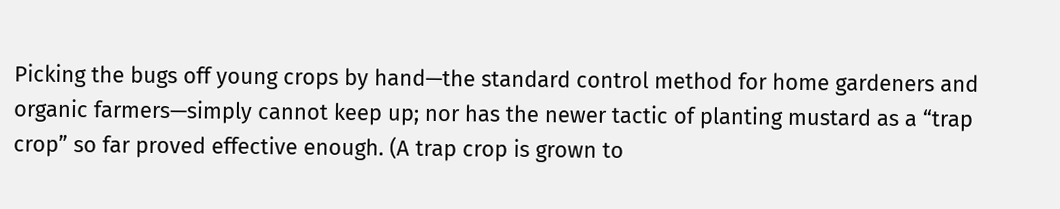Picking the bugs off young crops by hand—the standard control method for home gardeners and organic farmers—simply cannot keep up; nor has the newer tactic of planting mustard as a “trap crop” so far proved effective enough. (A trap crop is grown to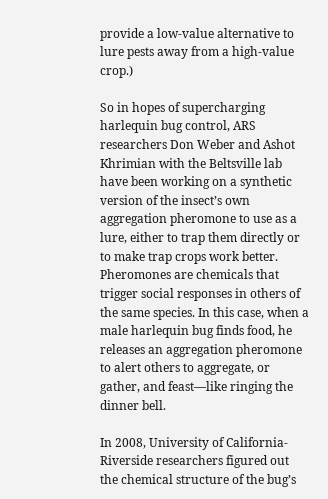provide a low-value alternative to lure pests away from a high-value crop.)

So in hopes of supercharging harlequin bug control, ARS researchers Don Weber and Ashot Khrimian with the Beltsville lab have been working on a synthetic version of the insect’s own aggregation pheromone to use as a lure, either to trap them directly or to make trap crops work better. Pheromones are chemicals that trigger social responses in others of the same species. In this case, when a male harlequin bug finds food, he releases an aggregation pheromone to alert others to aggregate, or gather, and feast—like ringing the dinner bell.

In 2008, University of California-Riverside researchers figured out the chemical structure of the bug’s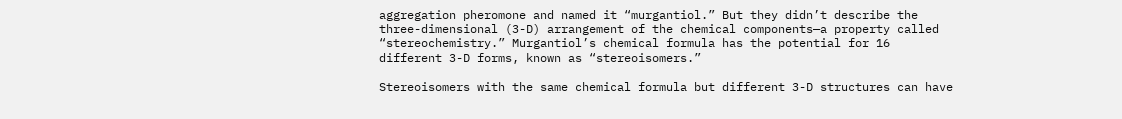aggregation pheromone and named it “murgantiol.” But they didn’t describe the three-dimensional (3-D) arrangement of the chemical components—a property called “stereochemistry.” Murgantiol’s chemical formula has the potential for 16 different 3-D forms, known as “stereoisomers.”

Stereoisomers with the same chemical formula but different 3-D structures can have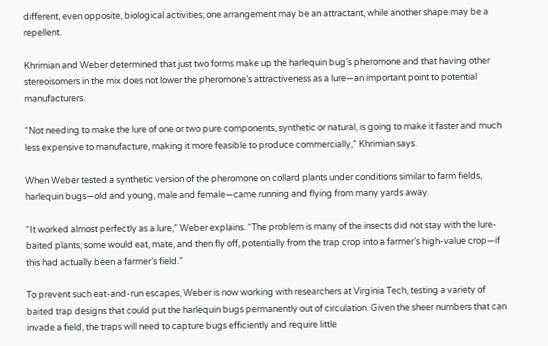different, even opposite, biological activities; one arrangement may be an attractant, while another shape may be a repellent.

Khrimian and Weber determined that just two forms make up the harlequin bug’s pheromone and that having other stereoisomers in the mix does not lower the pheromone’s attractiveness as a lure—an important point to potential manufacturers.

“Not needing to make the lure of one or two pure components, synthetic or natural, is going to make it faster and much less expensive to manufacture, making it more feasible to produce commercially,” Khrimian says.

When Weber tested a synthetic version of the pheromone on collard plants under conditions similar to farm fields, harlequin bugs—old and young, male and female—came running and flying from many yards away.

“It worked almost perfectly as a lure,” Weber explains. “The problem is many of the insects did not stay with the lure-baited plants; some would eat, mate, and then fly off, potentially from the trap crop into a farmer’s high-value crop—if this had actually been a farmer’s field.”

To prevent such eat-and-run escapes, Weber is now working with researchers at Virginia Tech, testing a variety of baited trap designs that could put the harlequin bugs permanently out of circulation. Given the sheer numbers that can invade a field, the traps will need to capture bugs efficiently and require little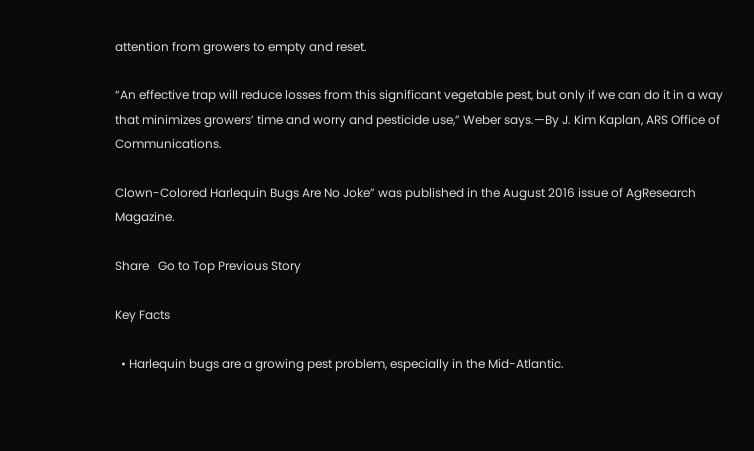attention from growers to empty and reset.

“An effective trap will reduce losses from this significant vegetable pest, but only if we can do it in a way that minimizes growers’ time and worry and pesticide use,” Weber says.—By J. Kim Kaplan, ARS Office of Communications.

Clown-Colored Harlequin Bugs Are No Joke” was published in the August 2016 issue of AgResearch Magazine.

Share   Go to Top Previous Story

Key Facts

  • Harlequin bugs are a growing pest problem, especially in the Mid-Atlantic.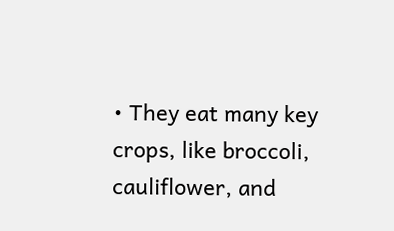• They eat many key crops, like broccoli, cauliflower, and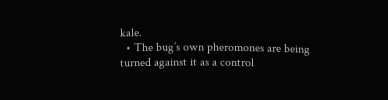kale.
  • The bug’s own pheromones are being turned against it as a control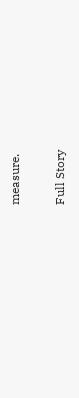measure.

Full Story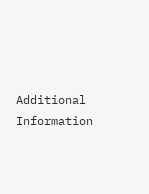Additional Information